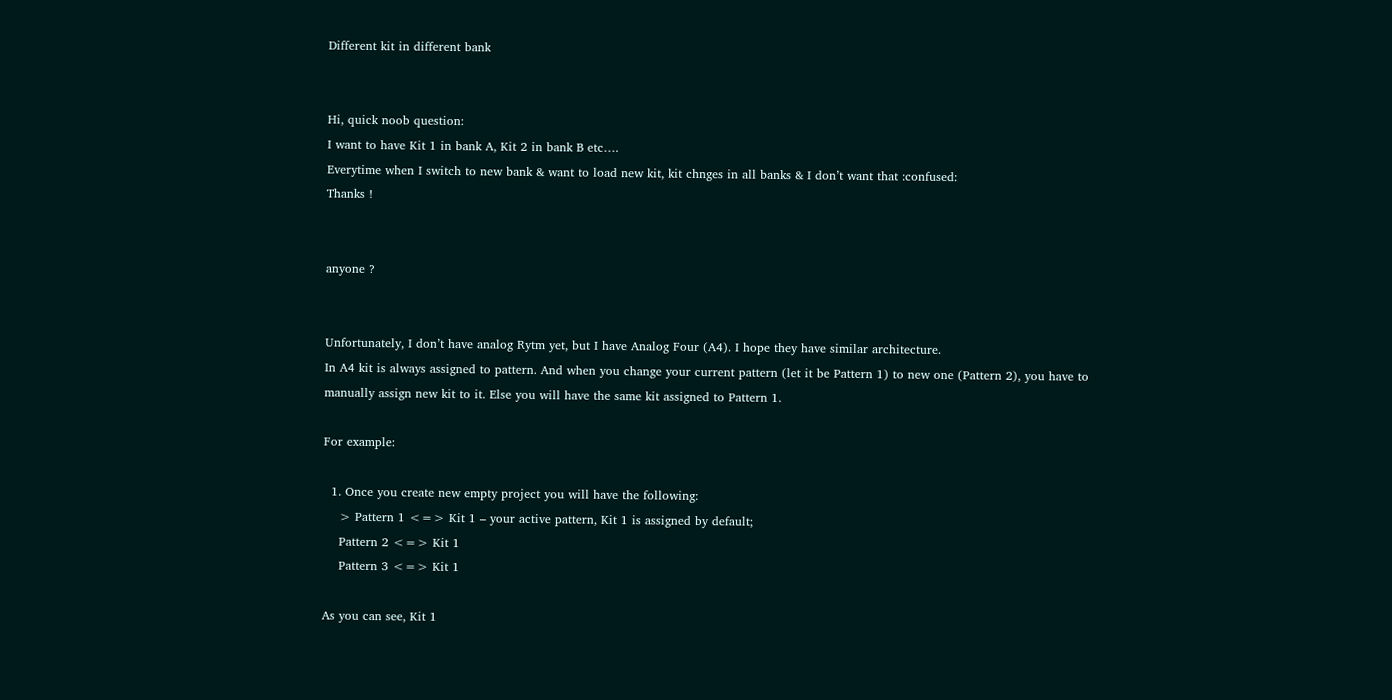Different kit in different bank


Hi, quick noob question:
I want to have Kit 1 in bank A, Kit 2 in bank B etc….
Everytime when I switch to new bank & want to load new kit, kit chnges in all banks & I don’t want that :confused:
Thanks !


anyone ?


Unfortunately, I don’t have analog Rytm yet, but I have Analog Four (A4). I hope they have similar architecture.
In A4 kit is always assigned to pattern. And when you change your current pattern (let it be Pattern 1) to new one (Pattern 2), you have to manually assign new kit to it. Else you will have the same kit assigned to Pattern 1.

For example:

  1. Once you create new empty project you will have the following:
    > Pattern 1 <=> Kit 1 – your active pattern, Kit 1 is assigned by default;
    Pattern 2 <=> Kit 1
    Pattern 3 <=> Kit 1

As you can see, Kit 1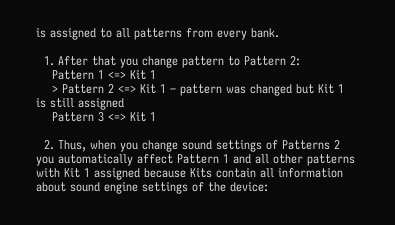is assigned to all patterns from every bank.

  1. After that you change pattern to Pattern 2:
    Pattern 1 <=> Kit 1
    > Pattern 2 <=> Kit 1 – pattern was changed but Kit 1 is still assigned
    Pattern 3 <=> Kit 1

  2. Thus, when you change sound settings of Patterns 2 you automatically affect Pattern 1 and all other patterns with Kit 1 assigned because Kits contain all information about sound engine settings of the device: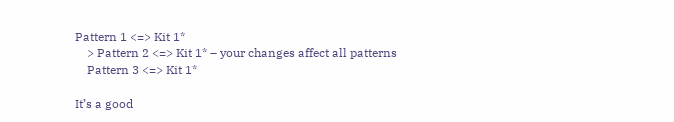Pattern 1 <=> Kit 1*
    > Pattern 2 <=> Kit 1* – your changes affect all patterns
    Pattern 3 <=> Kit 1*

It’s a good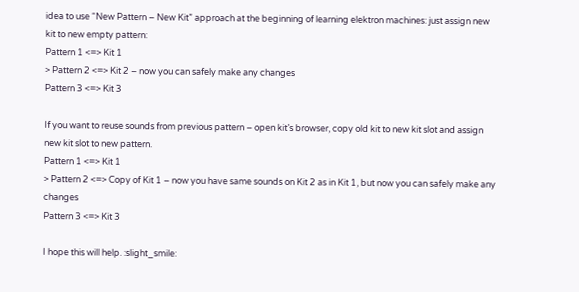idea to use “New Pattern – New Kit” approach at the beginning of learning elektron machines: just assign new kit to new empty pattern:
Pattern 1 <=> Kit 1
> Pattern 2 <=> Kit 2 – now you can safely make any changes
Pattern 3 <=> Kit 3

If you want to reuse sounds from previous pattern – open kit’s browser, copy old kit to new kit slot and assign new kit slot to new pattern.
Pattern 1 <=> Kit 1
> Pattern 2 <=> Copy of Kit 1 – now you have same sounds on Kit 2 as in Kit 1, but now you can safely make any changes
Pattern 3 <=> Kit 3

I hope this will help. :slight_smile: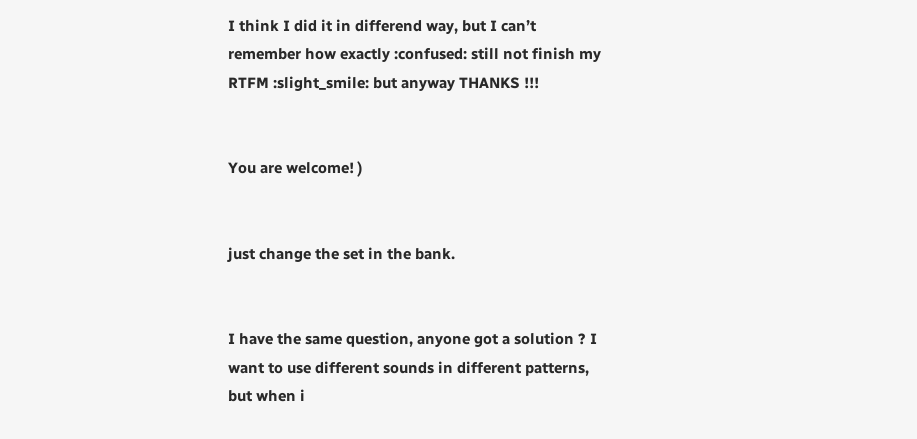I think I did it in differend way, but I can’t remember how exactly :confused: still not finish my RTFM :slight_smile: but anyway THANKS !!!


You are welcome! )


just change the set in the bank.


I have the same question, anyone got a solution ? I want to use different sounds in different patterns, but when i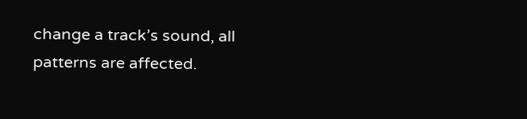change a track’s sound, all patterns are affected.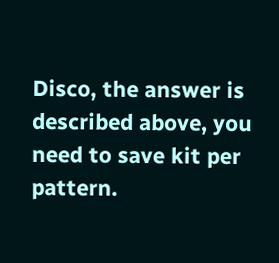Disco, the answer is described above, you need to save kit per pattern.